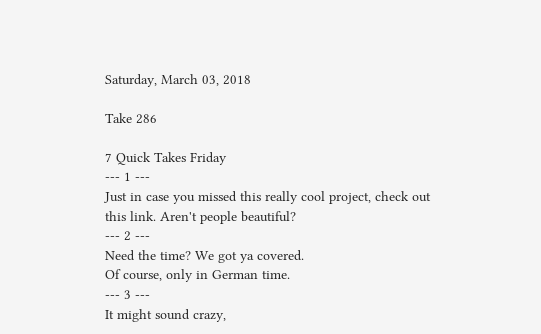Saturday, March 03, 2018

Take 286

7 Quick Takes Friday
--- 1 ---
Just in case you missed this really cool project, check out this link. Aren't people beautiful?
--- 2 ---
Need the time? We got ya covered.
Of course, only in German time.
--- 3 ---
It might sound crazy,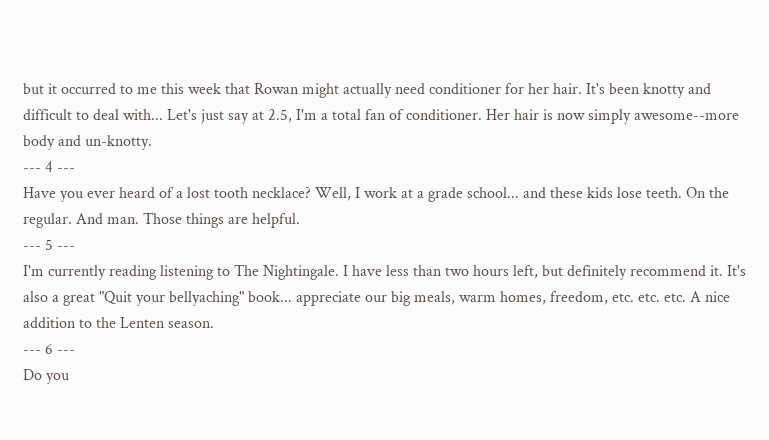but it occurred to me this week that Rowan might actually need conditioner for her hair. It's been knotty and difficult to deal with... Let's just say at 2.5, I'm a total fan of conditioner. Her hair is now simply awesome--more body and un-knotty.
--- 4 ---
Have you ever heard of a lost tooth necklace? Well, I work at a grade school... and these kids lose teeth. On the regular. And man. Those things are helpful.
--- 5 ---
I'm currently reading listening to The Nightingale. I have less than two hours left, but definitely recommend it. It's also a great "Quit your bellyaching" book... appreciate our big meals, warm homes, freedom, etc. etc. etc. A nice addition to the Lenten season.
--- 6 ---
Do you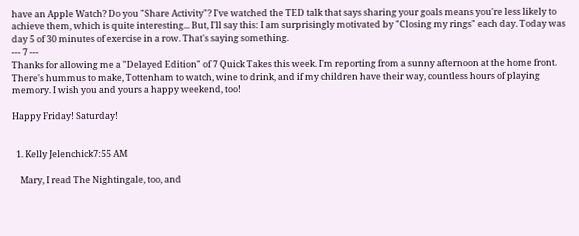have an Apple Watch? Do you "Share Activity"? I've watched the TED talk that says sharing your goals means you're less likely to achieve them, which is quite interesting... But, I'll say this: I am surprisingly motivated by "Closing my rings" each day. Today was day 5 of 30 minutes of exercise in a row. That's saying something.
--- 7 ---
Thanks for allowing me a "Delayed Edition" of 7 Quick Takes this week. I'm reporting from a sunny afternoon at the home front. There's hummus to make, Tottenham to watch, wine to drink, and if my children have their way, countless hours of playing memory. I wish you and yours a happy weekend, too!

Happy Friday! Saturday!


  1. Kelly Jelenchick7:55 AM

    Mary, I read The Nightingale, too, and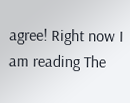agree! Right now I am reading The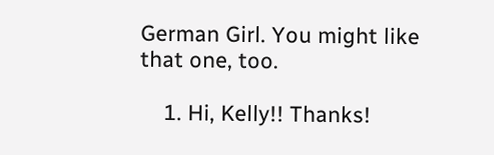German Girl. You might like that one, too.

    1. Hi, Kelly!! Thanks!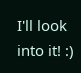I'll look into it! :)